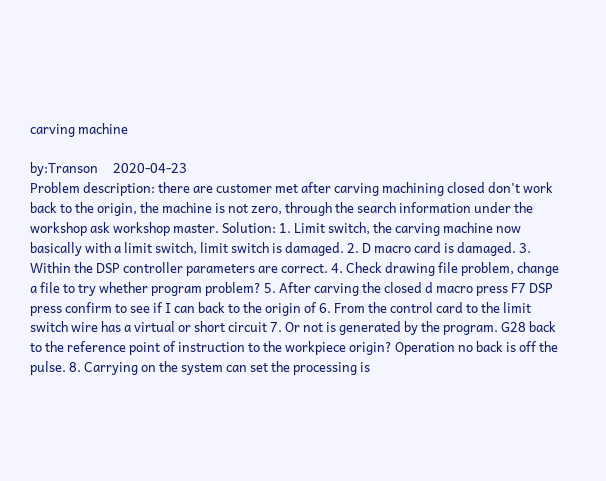carving machine

by:Transon     2020-04-23
Problem description: there are customer met after carving machining closed don't work back to the origin, the machine is not zero, through the search information under the workshop ask workshop master. Solution: 1. Limit switch, the carving machine now basically with a limit switch, limit switch is damaged. 2. D macro card is damaged. 3. Within the DSP controller parameters are correct. 4. Check drawing file problem, change a file to try whether program problem? 5. After carving the closed d macro press F7 DSP press confirm to see if I can back to the origin of 6. From the control card to the limit switch wire has a virtual or short circuit 7. Or not is generated by the program. G28 back to the reference point of instruction to the workpiece origin? Operation no back is off the pulse. 8. Carrying on the system can set the processing is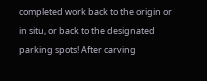completed work back to the origin or in situ, or back to the designated parking spots! After carving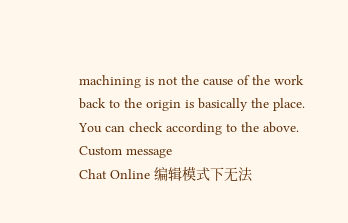machining is not the cause of the work back to the origin is basically the place. You can check according to the above.
Custom message
Chat Online 编辑模式下无法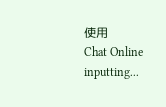使用
Chat Online inputting...